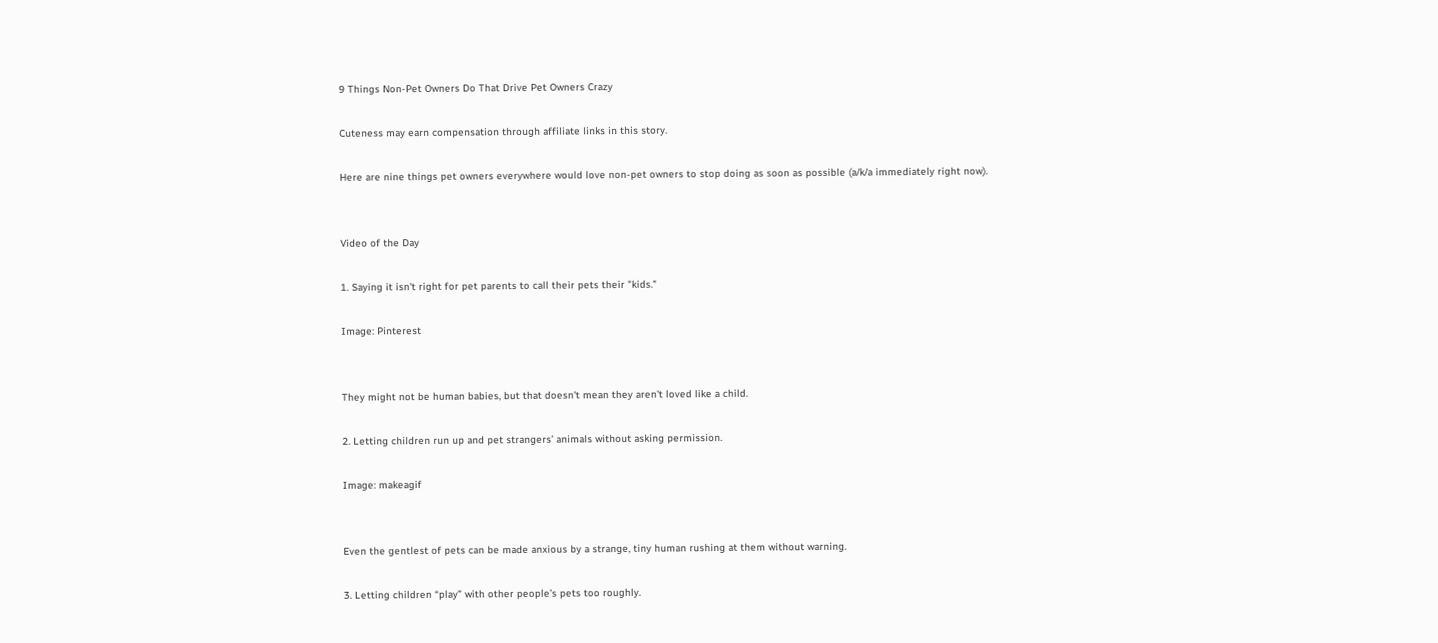9 Things Non-Pet Owners Do That Drive Pet Owners Crazy

Cuteness may earn compensation through affiliate links in this story.

Here are nine things pet owners everywhere would love non-pet owners to stop doing as soon as possible (a/k/a immediately right now).


Video of the Day

1. Saying it isn't right for pet parents to call their pets their "kids."

Image: Pinterest


They might not be human babies, but that doesn't mean they aren't loved like a child.

2. Letting children run up and pet strangers’ animals without asking permission.

Image: makeagif


Even the gentlest of pets can be made anxious by a strange, tiny human rushing at them without warning.

3. Letting children “play” with other people’s pets too roughly.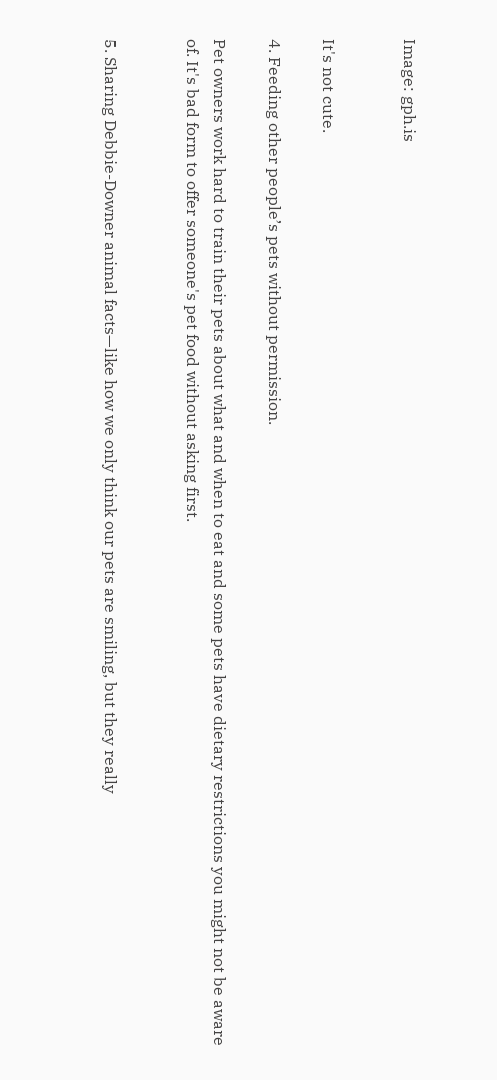Image: gph.is


It's not cute.

4. Feeding other people’s pets without permission.

Pet owners work hard to train their pets about what and when to eat and some pets have dietary restrictions you might not be aware of. It's bad form to offer someone's pet food without asking first.


5. Sharing Debbie-Downer animal facts—like how we only think our pets are smiling, but they really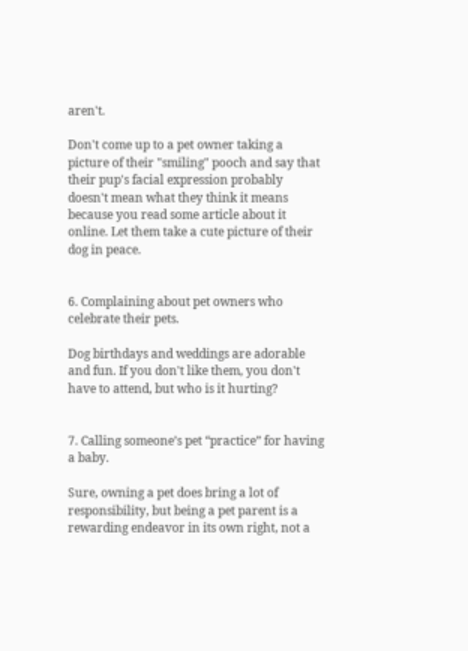aren't.

Don't come up to a pet owner taking a picture of their "smiling" pooch and say that their pup's facial expression probably doesn't mean what they think it means because you read some article about it online. Let them take a cute picture of their dog in peace.


6. Complaining about pet owners who celebrate their pets.

Dog birthdays and weddings are adorable and fun. If you don't like them, you don't have to attend, but who is it hurting?


7. Calling someone’s pet “practice” for having a baby.

Sure, owning a pet does bring a lot of responsibility, but being a pet parent is a rewarding endeavor in its own right, not a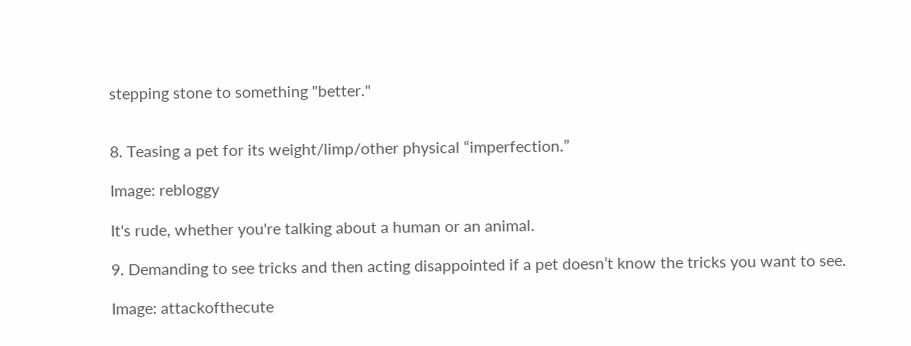stepping stone to something "better."


8. Teasing a pet for its weight/limp/other physical “imperfection.”

Image: rebloggy

It's rude, whether you're talking about a human or an animal.

9. Demanding to see tricks and then acting disappointed if a pet doesn’t know the tricks you want to see.

Image: attackofthecute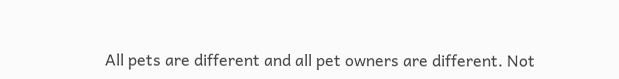All pets are different and all pet owners are different. Not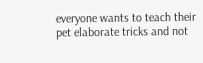everyone wants to teach their pet elaborate tricks and not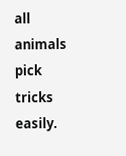all animals pick tricks easily.